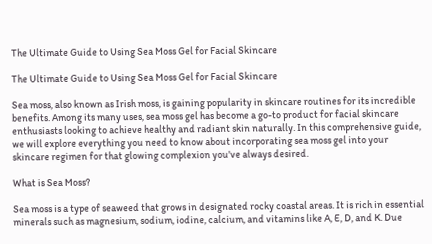The Ultimate Guide to Using Sea Moss Gel for Facial Skincare

The Ultimate Guide to Using Sea Moss Gel for Facial Skincare

Sea moss, also known as Irish moss, is gaining popularity in skincare routines for its incredible benefits. Among its many uses, sea moss gel has become a go-to product for facial skincare enthusiasts looking to achieve healthy and radiant skin naturally. In this comprehensive guide, we will explore everything you need to know about incorporating sea moss gel into your skincare regimen for that glowing complexion you've always desired.

What is Sea Moss?

Sea moss is a type of seaweed that grows in designated rocky coastal areas. It is rich in essential minerals such as magnesium, sodium, iodine, calcium, and vitamins like A, E, D, and K. Due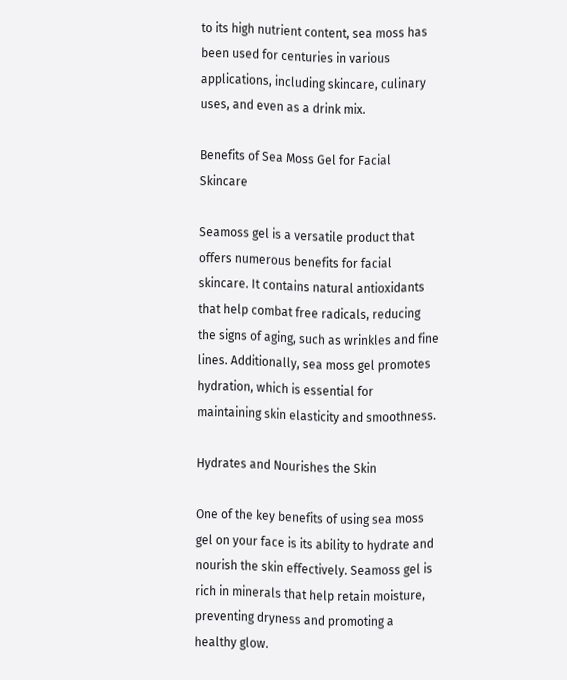to its high nutrient content, sea moss has been used for centuries in various applications, including skincare, culinary uses, and even as a drink mix.

Benefits of Sea Moss Gel for Facial Skincare

Seamoss gel is a versatile product that offers numerous benefits for facial skincare. It contains natural antioxidants that help combat free radicals, reducing the signs of aging, such as wrinkles and fine lines. Additionally, sea moss gel promotes hydration, which is essential for maintaining skin elasticity and smoothness.

Hydrates and Nourishes the Skin

One of the key benefits of using sea moss gel on your face is its ability to hydrate and nourish the skin effectively. Seamoss gel is rich in minerals that help retain moisture, preventing dryness and promoting a healthy glow.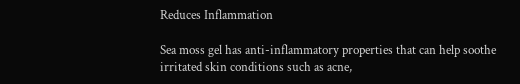Reduces Inflammation

Sea moss gel has anti-inflammatory properties that can help soothe irritated skin conditions such as acne,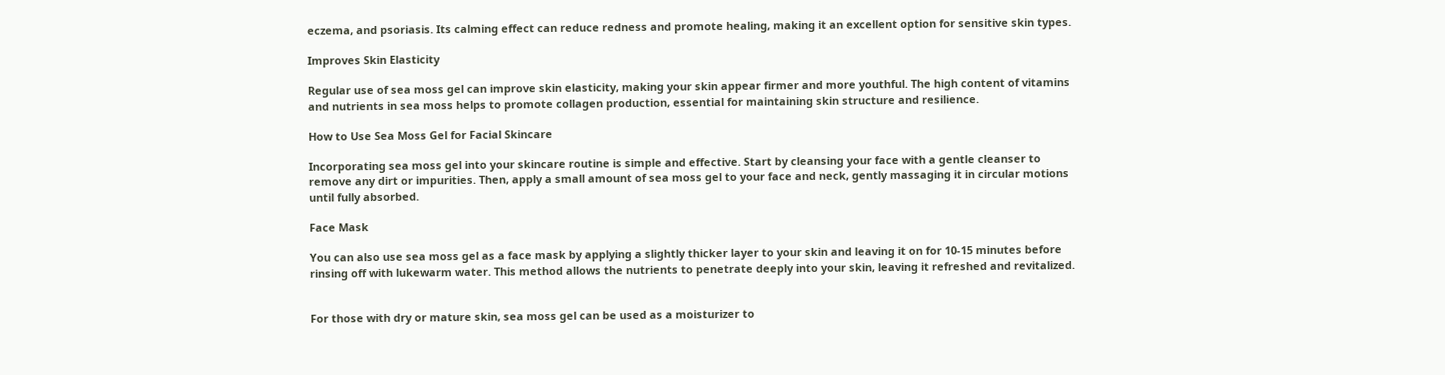eczema, and psoriasis. Its calming effect can reduce redness and promote healing, making it an excellent option for sensitive skin types.

Improves Skin Elasticity

Regular use of sea moss gel can improve skin elasticity, making your skin appear firmer and more youthful. The high content of vitamins and nutrients in sea moss helps to promote collagen production, essential for maintaining skin structure and resilience.

How to Use Sea Moss Gel for Facial Skincare

Incorporating sea moss gel into your skincare routine is simple and effective. Start by cleansing your face with a gentle cleanser to remove any dirt or impurities. Then, apply a small amount of sea moss gel to your face and neck, gently massaging it in circular motions until fully absorbed.

Face Mask

You can also use sea moss gel as a face mask by applying a slightly thicker layer to your skin and leaving it on for 10-15 minutes before rinsing off with lukewarm water. This method allows the nutrients to penetrate deeply into your skin, leaving it refreshed and revitalized.


For those with dry or mature skin, sea moss gel can be used as a moisturizer to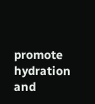promote hydration and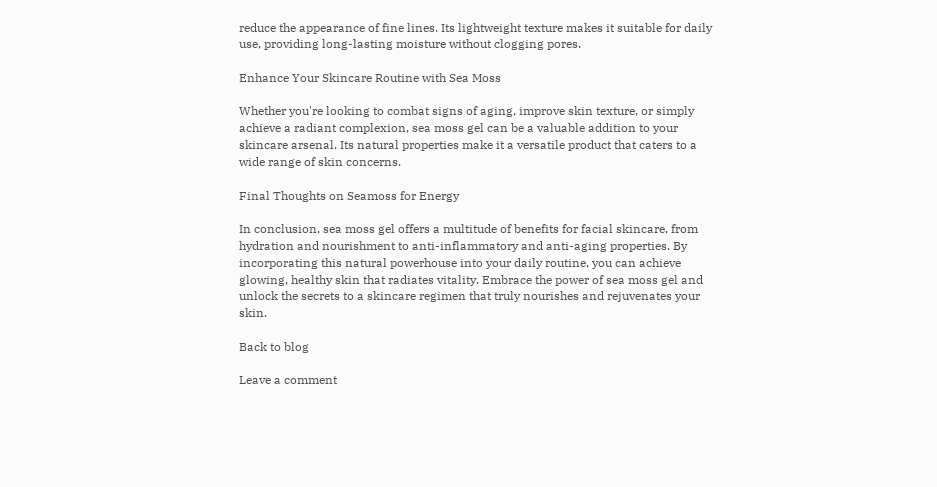reduce the appearance of fine lines. Its lightweight texture makes it suitable for daily use, providing long-lasting moisture without clogging pores.

Enhance Your Skincare Routine with Sea Moss

Whether you're looking to combat signs of aging, improve skin texture, or simply achieve a radiant complexion, sea moss gel can be a valuable addition to your skincare arsenal. Its natural properties make it a versatile product that caters to a wide range of skin concerns.

Final Thoughts on Seamoss for Energy

In conclusion, sea moss gel offers a multitude of benefits for facial skincare, from hydration and nourishment to anti-inflammatory and anti-aging properties. By incorporating this natural powerhouse into your daily routine, you can achieve glowing, healthy skin that radiates vitality. Embrace the power of sea moss gel and unlock the secrets to a skincare regimen that truly nourishes and rejuvenates your skin.

Back to blog

Leave a comment